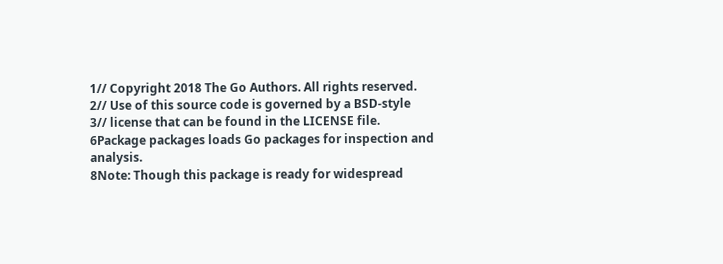1// Copyright 2018 The Go Authors. All rights reserved.
2// Use of this source code is governed by a BSD-style
3// license that can be found in the LICENSE file.
6Package packages loads Go packages for inspection and analysis.
8Note: Though this package is ready for widespread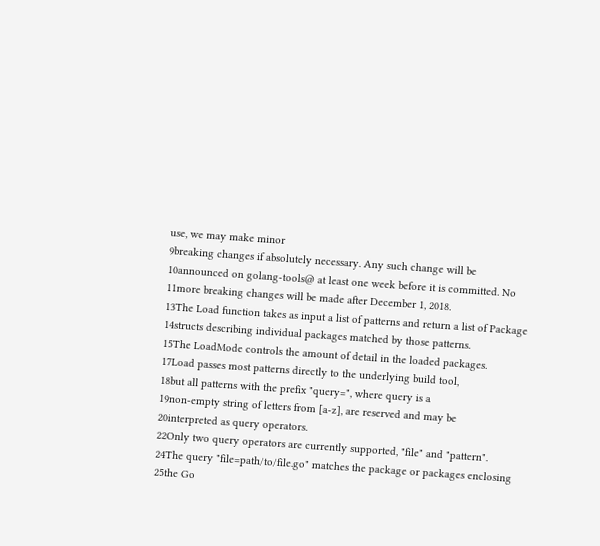use, we may make minor
9breaking changes if absolutely necessary. Any such change will be
10announced on golang-tools@ at least one week before it is committed. No
11more breaking changes will be made after December 1, 2018.
13The Load function takes as input a list of patterns and return a list of Package
14structs describing individual packages matched by those patterns.
15The LoadMode controls the amount of detail in the loaded packages.
17Load passes most patterns directly to the underlying build tool,
18but all patterns with the prefix "query=", where query is a
19non-empty string of letters from [a-z], are reserved and may be
20interpreted as query operators.
22Only two query operators are currently supported, "file" and "pattern".
24The query "file=path/to/file.go" matches the package or packages enclosing
25the Go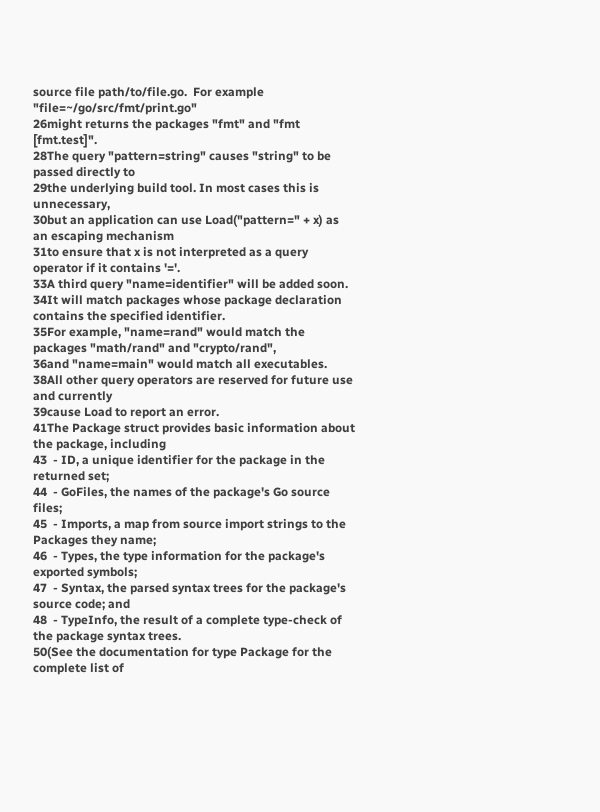source file path/to/file.go.  For example "file=~/go/src/fmt/print.go"
26might returns the packages "fmt" and "fmt [fmt.test]".
28The query "pattern=string" causes "string" to be passed directly to
29the underlying build tool. In most cases this is unnecessary,
30but an application can use Load("pattern=" + x) as an escaping mechanism
31to ensure that x is not interpreted as a query operator if it contains '='.
33A third query "name=identifier" will be added soon.
34It will match packages whose package declaration contains the specified identifier.
35For example, "name=rand" would match the packages "math/rand" and "crypto/rand",
36and "name=main" would match all executables.
38All other query operators are reserved for future use and currently
39cause Load to report an error.
41The Package struct provides basic information about the package, including
43  - ID, a unique identifier for the package in the returned set;
44  - GoFiles, the names of the package's Go source files;
45  - Imports, a map from source import strings to the Packages they name;
46  - Types, the type information for the package's exported symbols;
47  - Syntax, the parsed syntax trees for the package's source code; and
48  - TypeInfo, the result of a complete type-check of the package syntax trees.
50(See the documentation for type Package for the complete list of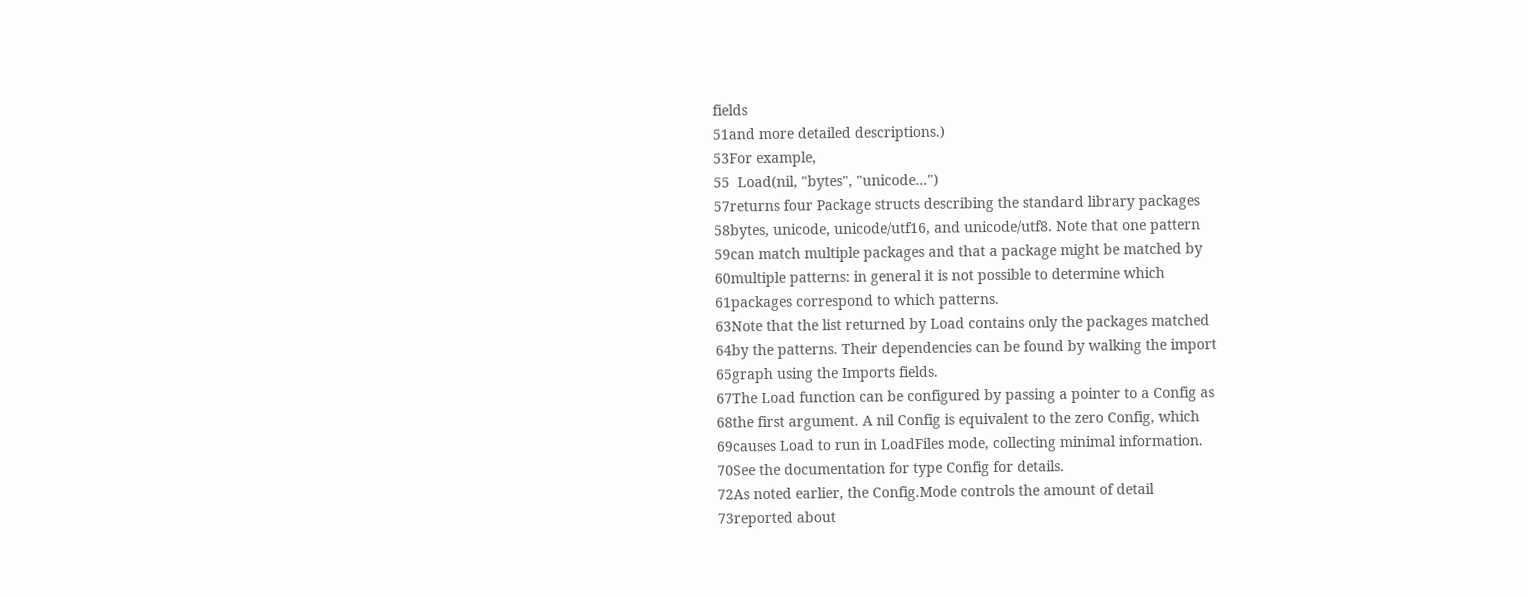fields
51and more detailed descriptions.)
53For example,
55  Load(nil, "bytes", "unicode...")
57returns four Package structs describing the standard library packages
58bytes, unicode, unicode/utf16, and unicode/utf8. Note that one pattern
59can match multiple packages and that a package might be matched by
60multiple patterns: in general it is not possible to determine which
61packages correspond to which patterns.
63Note that the list returned by Load contains only the packages matched
64by the patterns. Their dependencies can be found by walking the import
65graph using the Imports fields.
67The Load function can be configured by passing a pointer to a Config as
68the first argument. A nil Config is equivalent to the zero Config, which
69causes Load to run in LoadFiles mode, collecting minimal information.
70See the documentation for type Config for details.
72As noted earlier, the Config.Mode controls the amount of detail
73reported about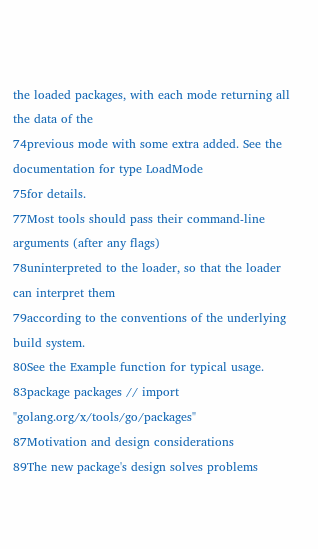the loaded packages, with each mode returning all the data of the
74previous mode with some extra added. See the documentation for type LoadMode
75for details.
77Most tools should pass their command-line arguments (after any flags)
78uninterpreted to the loader, so that the loader can interpret them
79according to the conventions of the underlying build system.
80See the Example function for typical usage.
83package packages // import "golang.org/x/tools/go/packages"
87Motivation and design considerations
89The new package's design solves problems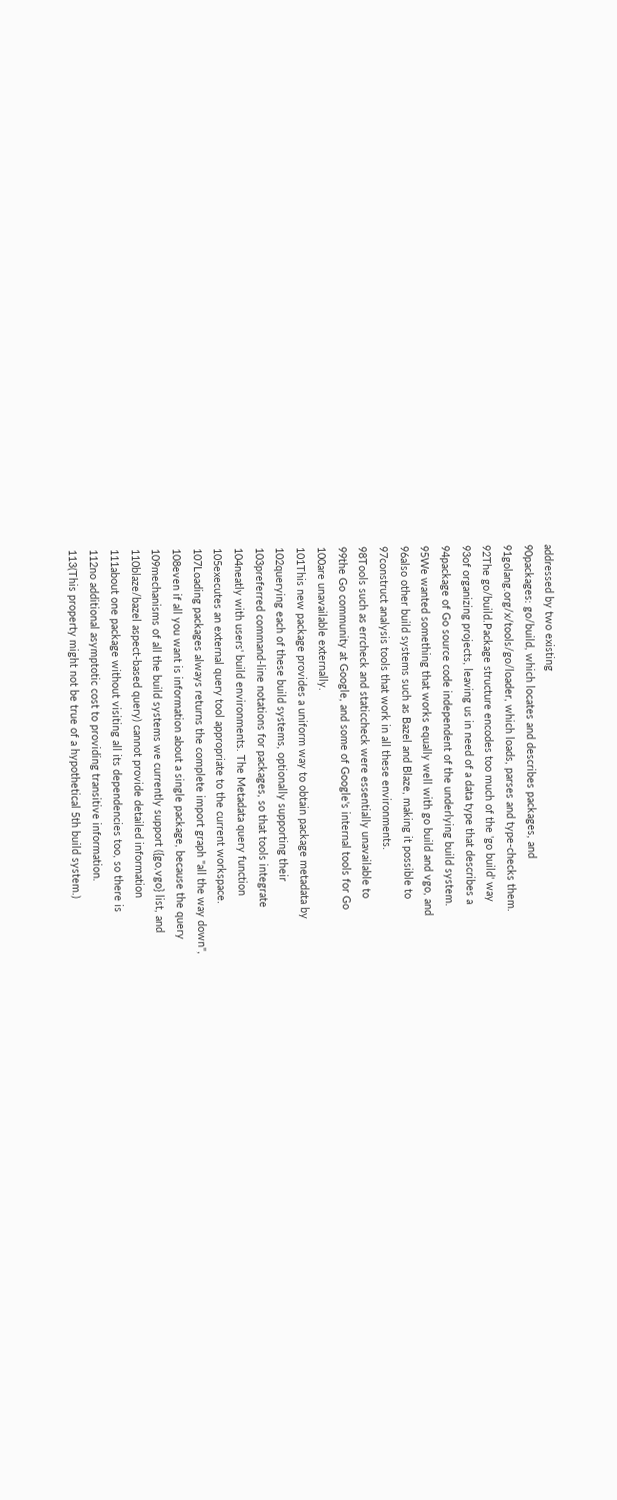addressed by two existing
90packages: go/build, which locates and describes packages, and
91golang.org/x/tools/go/loader, which loads, parses and type-checks them.
92The go/build.Package structure encodes too much of the 'go build' way
93of organizing projects, leaving us in need of a data type that describes a
94package of Go source code independent of the underlying build system.
95We wanted something that works equally well with go build and vgo, and
96also other build systems such as Bazel and Blaze, making it possible to
97construct analysis tools that work in all these environments.
98Tools such as errcheck and staticcheck were essentially unavailable to
99the Go community at Google, and some of Google's internal tools for Go
100are unavailable externally.
101This new package provides a uniform way to obtain package metadata by
102querying each of these build systems, optionally supporting their
103preferred command-line notations for packages, so that tools integrate
104neatly with users' build environments. The Metadata query function
105executes an external query tool appropriate to the current workspace.
107Loading packages always returns the complete import graph "all the way down",
108even if all you want is information about a single package, because the query
109mechanisms of all the build systems we currently support ({go,vgo} list, and
110blaze/bazel aspect-based query) cannot provide detailed information
111about one package without visiting all its dependencies too, so there is
112no additional asymptotic cost to providing transitive information.
113(This property might not be true of a hypothetical 5th build system.)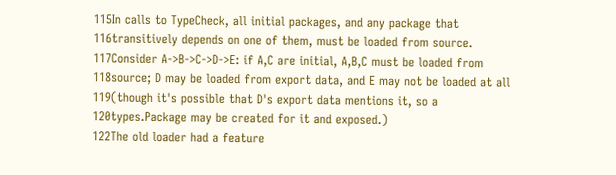115In calls to TypeCheck, all initial packages, and any package that
116transitively depends on one of them, must be loaded from source.
117Consider A->B->C->D->E: if A,C are initial, A,B,C must be loaded from
118source; D may be loaded from export data, and E may not be loaded at all
119(though it's possible that D's export data mentions it, so a
120types.Package may be created for it and exposed.)
122The old loader had a feature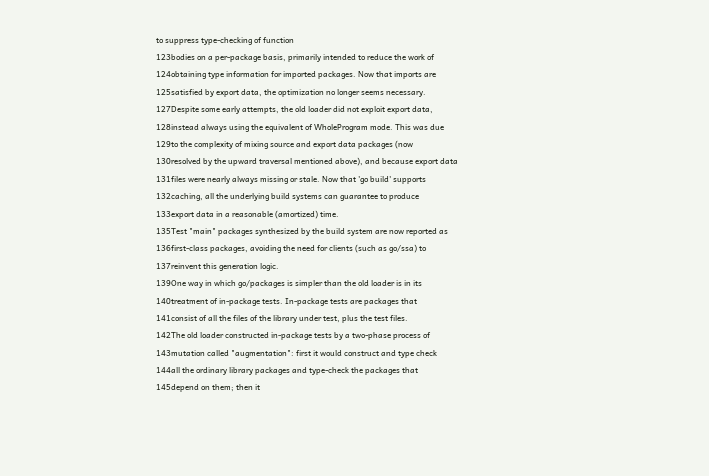to suppress type-checking of function
123bodies on a per-package basis, primarily intended to reduce the work of
124obtaining type information for imported packages. Now that imports are
125satisfied by export data, the optimization no longer seems necessary.
127Despite some early attempts, the old loader did not exploit export data,
128instead always using the equivalent of WholeProgram mode. This was due
129to the complexity of mixing source and export data packages (now
130resolved by the upward traversal mentioned above), and because export data
131files were nearly always missing or stale. Now that 'go build' supports
132caching, all the underlying build systems can guarantee to produce
133export data in a reasonable (amortized) time.
135Test "main" packages synthesized by the build system are now reported as
136first-class packages, avoiding the need for clients (such as go/ssa) to
137reinvent this generation logic.
139One way in which go/packages is simpler than the old loader is in its
140treatment of in-package tests. In-package tests are packages that
141consist of all the files of the library under test, plus the test files.
142The old loader constructed in-package tests by a two-phase process of
143mutation called "augmentation": first it would construct and type check
144all the ordinary library packages and type-check the packages that
145depend on them; then it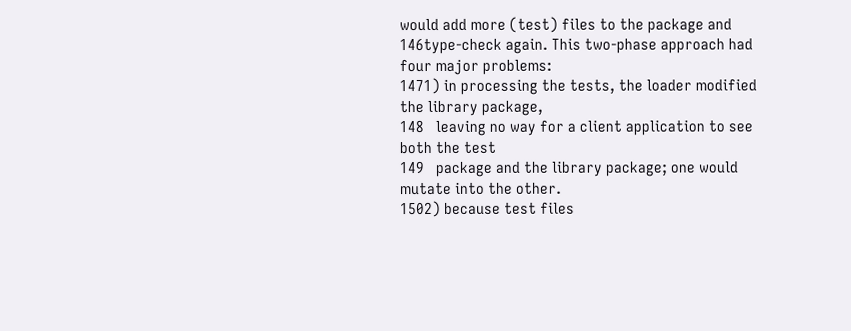would add more (test) files to the package and
146type-check again. This two-phase approach had four major problems:
1471) in processing the tests, the loader modified the library package,
148   leaving no way for a client application to see both the test
149   package and the library package; one would mutate into the other.
1502) because test files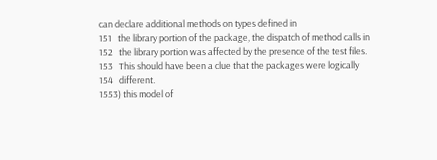can declare additional methods on types defined in
151   the library portion of the package, the dispatch of method calls in
152   the library portion was affected by the presence of the test files.
153   This should have been a clue that the packages were logically
154   different.
1553) this model of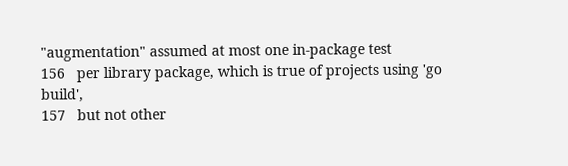"augmentation" assumed at most one in-package test
156   per library package, which is true of projects using 'go build',
157   but not other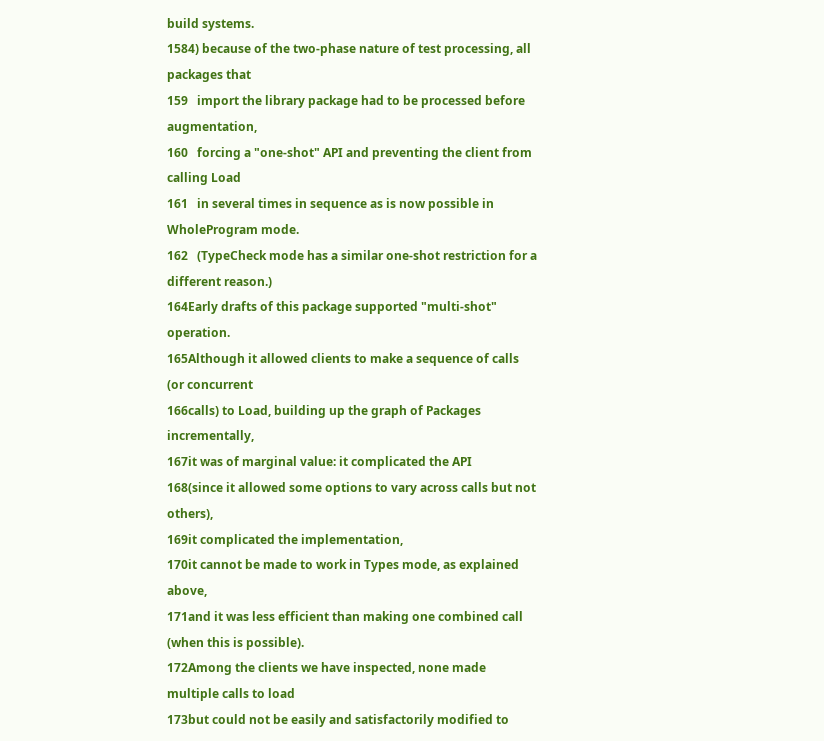build systems.
1584) because of the two-phase nature of test processing, all packages that
159   import the library package had to be processed before augmentation,
160   forcing a "one-shot" API and preventing the client from calling Load
161   in several times in sequence as is now possible in WholeProgram mode.
162   (TypeCheck mode has a similar one-shot restriction for a different reason.)
164Early drafts of this package supported "multi-shot" operation.
165Although it allowed clients to make a sequence of calls (or concurrent
166calls) to Load, building up the graph of Packages incrementally,
167it was of marginal value: it complicated the API
168(since it allowed some options to vary across calls but not others),
169it complicated the implementation,
170it cannot be made to work in Types mode, as explained above,
171and it was less efficient than making one combined call (when this is possible).
172Among the clients we have inspected, none made multiple calls to load
173but could not be easily and satisfactorily modified to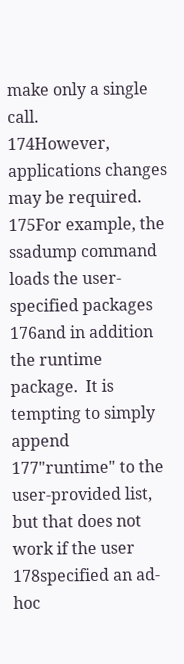make only a single call.
174However, applications changes may be required.
175For example, the ssadump command loads the user-specified packages
176and in addition the runtime package.  It is tempting to simply append
177"runtime" to the user-provided list, but that does not work if the user
178specified an ad-hoc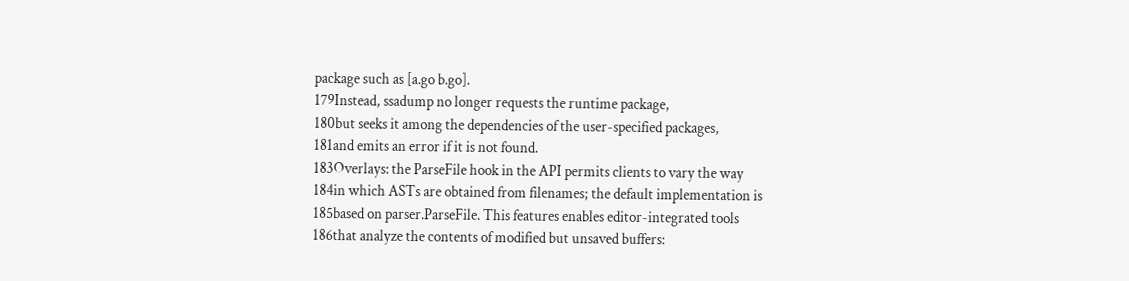package such as [a.go b.go].
179Instead, ssadump no longer requests the runtime package,
180but seeks it among the dependencies of the user-specified packages,
181and emits an error if it is not found.
183Overlays: the ParseFile hook in the API permits clients to vary the way
184in which ASTs are obtained from filenames; the default implementation is
185based on parser.ParseFile. This features enables editor-integrated tools
186that analyze the contents of modified but unsaved buffers: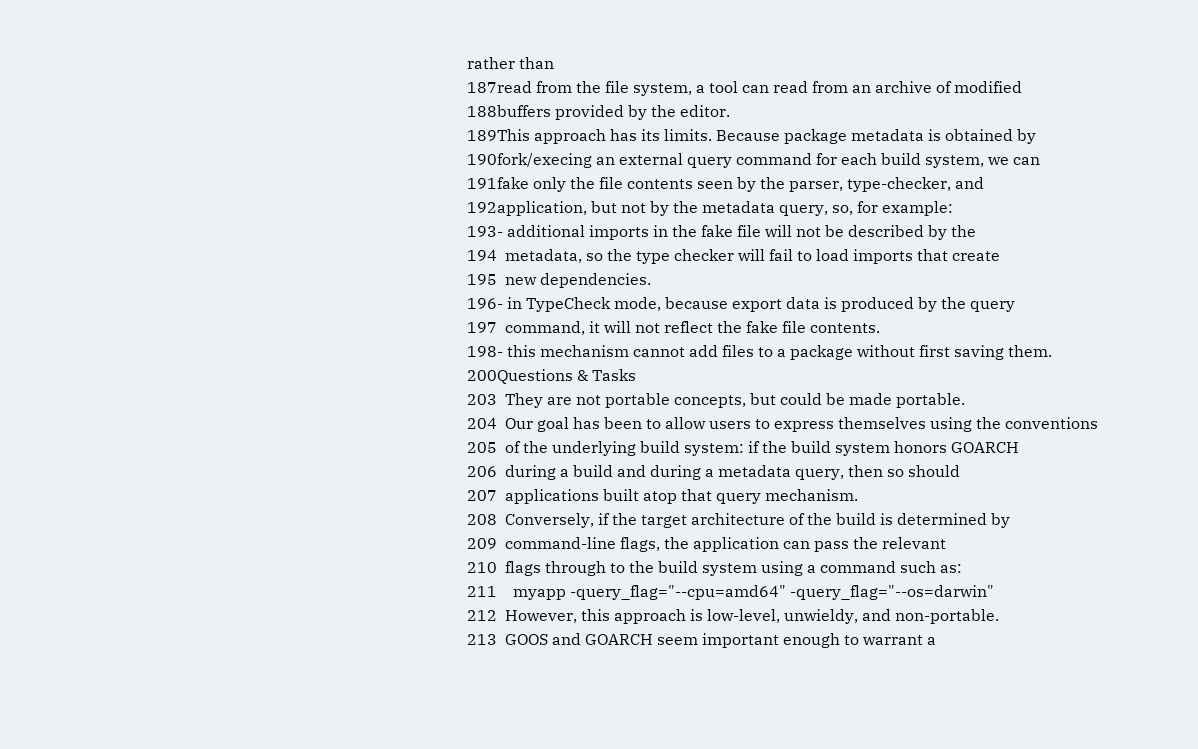rather than
187read from the file system, a tool can read from an archive of modified
188buffers provided by the editor.
189This approach has its limits. Because package metadata is obtained by
190fork/execing an external query command for each build system, we can
191fake only the file contents seen by the parser, type-checker, and
192application, but not by the metadata query, so, for example:
193- additional imports in the fake file will not be described by the
194  metadata, so the type checker will fail to load imports that create
195  new dependencies.
196- in TypeCheck mode, because export data is produced by the query
197  command, it will not reflect the fake file contents.
198- this mechanism cannot add files to a package without first saving them.
200Questions & Tasks
203  They are not portable concepts, but could be made portable.
204  Our goal has been to allow users to express themselves using the conventions
205  of the underlying build system: if the build system honors GOARCH
206  during a build and during a metadata query, then so should
207  applications built atop that query mechanism.
208  Conversely, if the target architecture of the build is determined by
209  command-line flags, the application can pass the relevant
210  flags through to the build system using a command such as:
211    myapp -query_flag="--cpu=amd64" -query_flag="--os=darwin"
212  However, this approach is low-level, unwieldy, and non-portable.
213  GOOS and GOARCH seem important enough to warrant a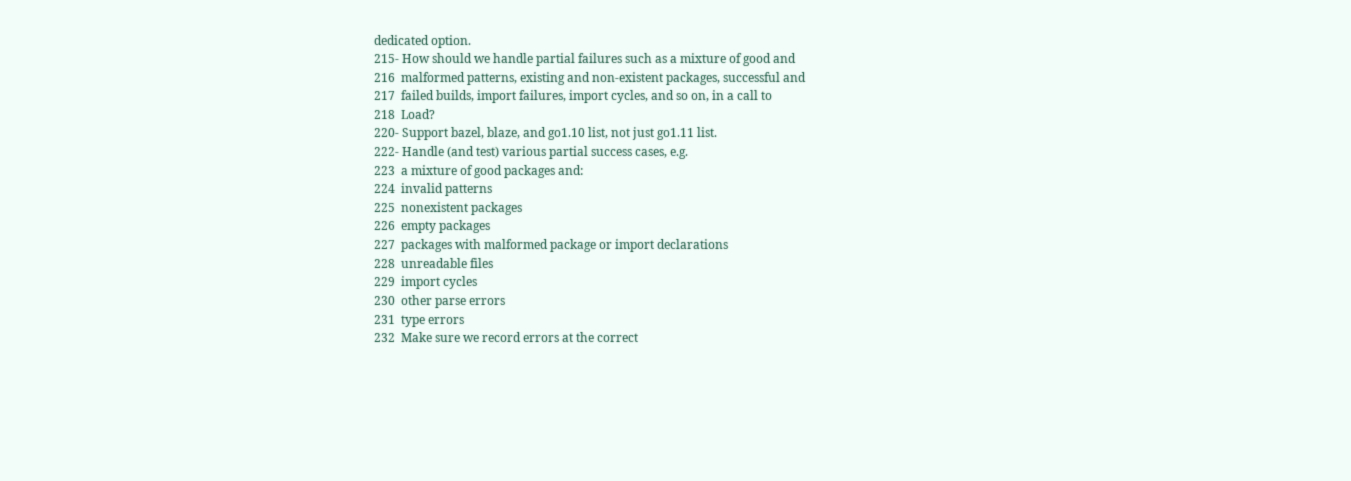dedicated option.
215- How should we handle partial failures such as a mixture of good and
216  malformed patterns, existing and non-existent packages, successful and
217  failed builds, import failures, import cycles, and so on, in a call to
218  Load?
220- Support bazel, blaze, and go1.10 list, not just go1.11 list.
222- Handle (and test) various partial success cases, e.g.
223  a mixture of good packages and:
224  invalid patterns
225  nonexistent packages
226  empty packages
227  packages with malformed package or import declarations
228  unreadable files
229  import cycles
230  other parse errors
231  type errors
232  Make sure we record errors at the correct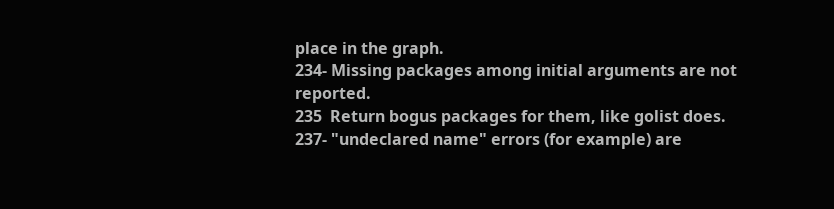place in the graph.
234- Missing packages among initial arguments are not reported.
235  Return bogus packages for them, like golist does.
237- "undeclared name" errors (for example) are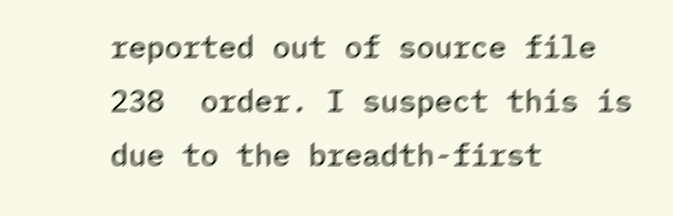reported out of source file
238  order. I suspect this is due to the breadth-first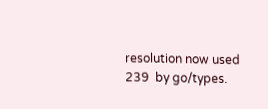resolution now used
239  by go/types.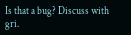Is that a bug? Discuss with gri.